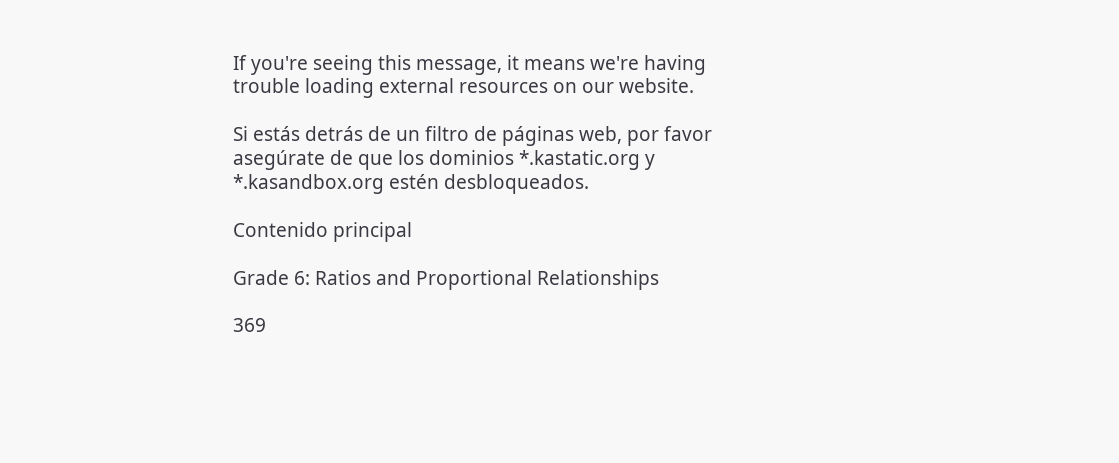If you're seeing this message, it means we're having trouble loading external resources on our website.

Si estás detrás de un filtro de páginas web, por favor asegúrate de que los dominios *.kastatic.org y *.kasandbox.org estén desbloqueados.

Contenido principal

Grade 6: Ratios and Proportional Relationships

369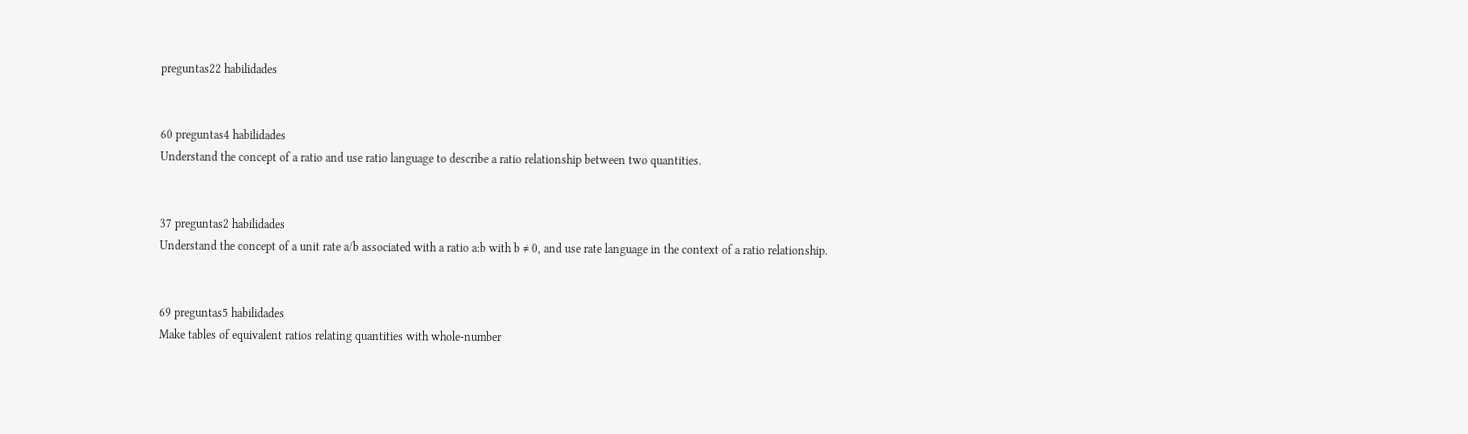preguntas22 habilidades


60 preguntas4 habilidades
Understand the concept of a ratio and use ratio language to describe a ratio relationship between two quantities.


37 preguntas2 habilidades
Understand the concept of a unit rate a/b associated with a ratio a:b with b ≠ 0, and use rate language in the context of a ratio relationship.


69 preguntas5 habilidades
Make tables of equivalent ratios relating quantities with whole-number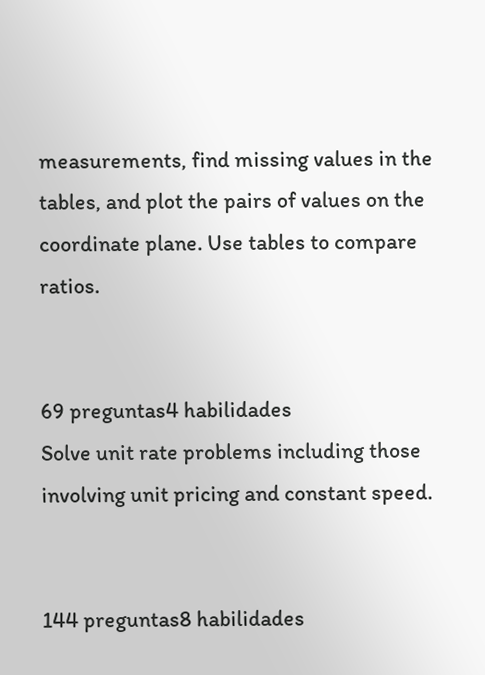measurements, find missing values in the tables, and plot the pairs of values on the coordinate plane. Use tables to compare ratios.


69 preguntas4 habilidades
Solve unit rate problems including those involving unit pricing and constant speed.


144 preguntas8 habilidades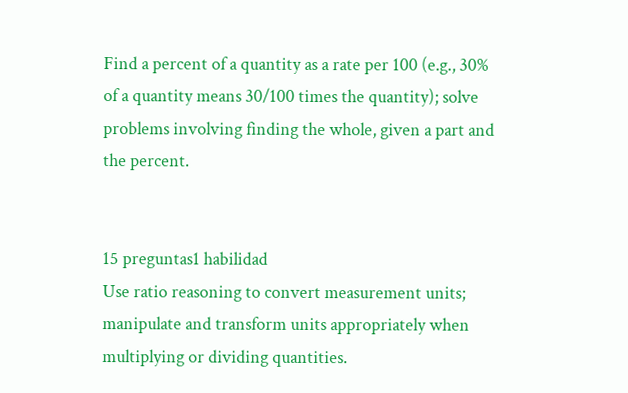Find a percent of a quantity as a rate per 100 (e.g., 30% of a quantity means 30/100 times the quantity); solve problems involving finding the whole, given a part and the percent.


15 preguntas1 habilidad
Use ratio reasoning to convert measurement units; manipulate and transform units appropriately when multiplying or dividing quantities.